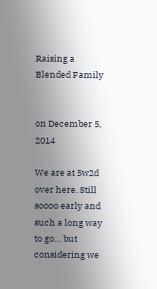Raising a Blended Family


on December 5, 2014

We are at 5w2d over here. Still soooo early and such a long way to go… but considering we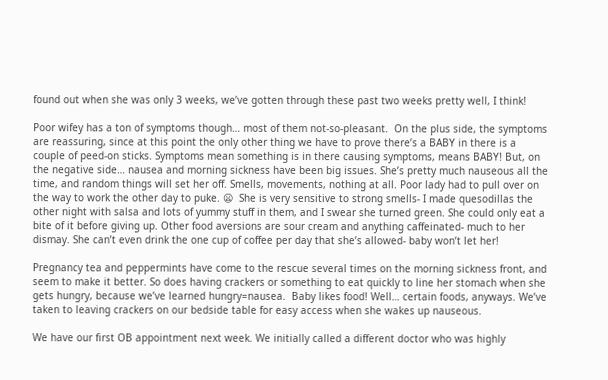found out when she was only 3 weeks, we’ve gotten through these past two weeks pretty well, I think!

Poor wifey has a ton of symptoms though… most of them not-so-pleasant.  On the plus side, the symptoms are reassuring, since at this point the only other thing we have to prove there’s a BABY in there is a couple of peed-on sticks. Symptoms mean something is in there causing symptoms, means BABY! But, on the negative side… nausea and morning sickness have been big issues. She’s pretty much nauseous all the time, and random things will set her off. Smells, movements, nothing at all. Poor lady had to pull over on the way to work the other day to puke. 😦  She is very sensitive to strong smells- I made quesodillas the other night with salsa and lots of yummy stuff in them, and I swear she turned green. She could only eat a bite of it before giving up. Other food aversions are sour cream and anything caffeinated- much to her dismay. She can’t even drink the one cup of coffee per day that she’s allowed- baby won’t let her!

Pregnancy tea and peppermints have come to the rescue several times on the morning sickness front, and seem to make it better. So does having crackers or something to eat quickly to line her stomach when she gets hungry, because we’ve learned hungry=nausea.  Baby likes food! Well… certain foods, anyways. We’ve taken to leaving crackers on our bedside table for easy access when she wakes up nauseous.

We have our first OB appointment next week. We initially called a different doctor who was highly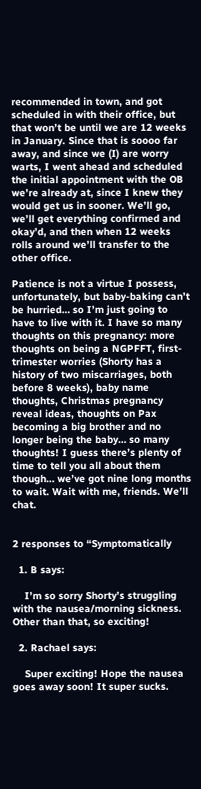recommended in town, and got scheduled in with their office, but that won’t be until we are 12 weeks in January. Since that is soooo far away, and since we (I) are worry warts, I went ahead and scheduled the initial appointment with the OB we’re already at, since I knew they would get us in sooner. We’ll go, we’ll get everything confirmed and okay’d, and then when 12 weeks rolls around we’ll transfer to the other office.

Patience is not a virtue I possess, unfortunately, but baby-baking can’t be hurried… so I’m just going to have to live with it. I have so many thoughts on this pregnancy: more thoughts on being a NGPFFT, first-trimester worries (Shorty has a history of two miscarriages, both before 8 weeks), baby name thoughts, Christmas pregnancy reveal ideas, thoughts on Pax becoming a big brother and no longer being the baby… so many thoughts! I guess there’s plenty of time to tell you all about them though… we’ve got nine long months to wait. Wait with me, friends. We’ll chat.


2 responses to “Symptomatically

  1. B says:

    I’m so sorry Shorty’s struggling with the nausea/morning sickness. Other than that, so exciting!

  2. Rachael says:

    Super exciting! Hope the nausea goes away soon! It super sucks.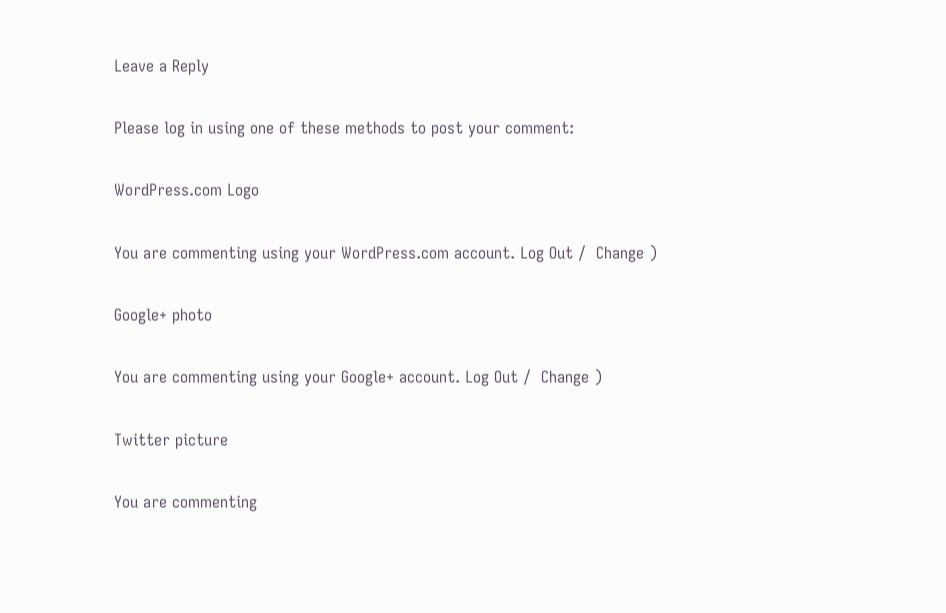Leave a Reply

Please log in using one of these methods to post your comment:

WordPress.com Logo

You are commenting using your WordPress.com account. Log Out /  Change )

Google+ photo

You are commenting using your Google+ account. Log Out /  Change )

Twitter picture

You are commenting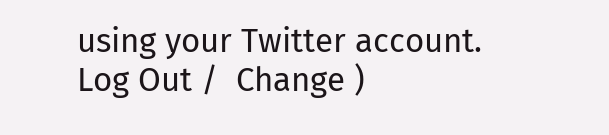using your Twitter account. Log Out /  Change )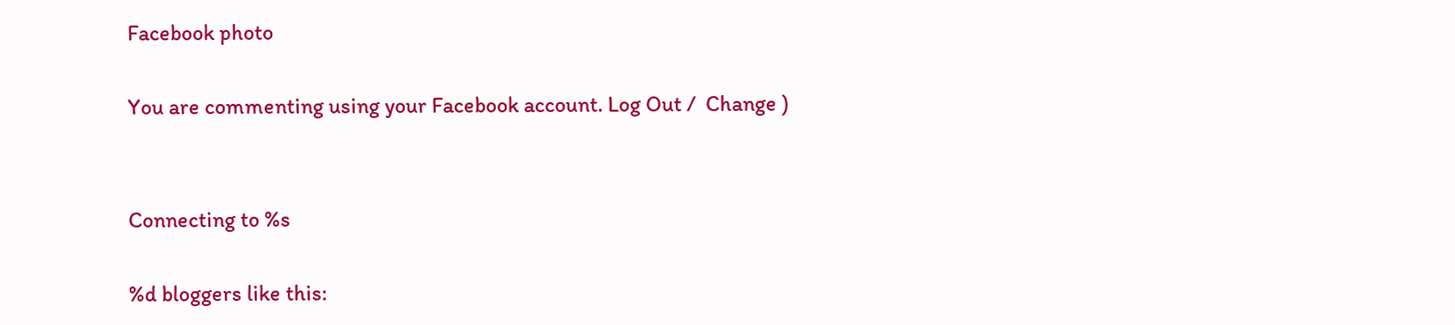Facebook photo

You are commenting using your Facebook account. Log Out /  Change )


Connecting to %s

%d bloggers like this: